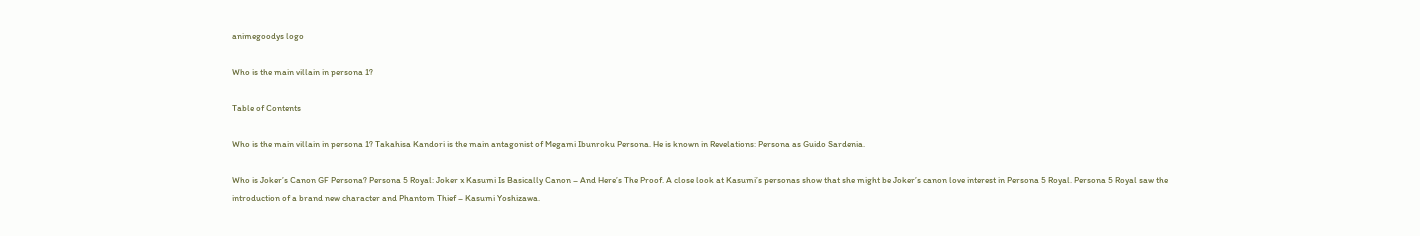animegoodys logo

Who is the main villain in persona 1?

Table of Contents

Who is the main villain in persona 1? Takahisa Kandori is the main antagonist of Megami Ibunroku Persona. He is known in Revelations: Persona as Guido Sardenia.

Who is Joker’s Canon GF Persona? Persona 5 Royal: Joker x Kasumi Is Basically Canon – And Here’s The Proof. A close look at Kasumi’s personas show that she might be Joker’s canon love interest in Persona 5 Royal. Persona 5 Royal saw the introduction of a brand new character and Phantom Thief – Kasumi Yoshizawa.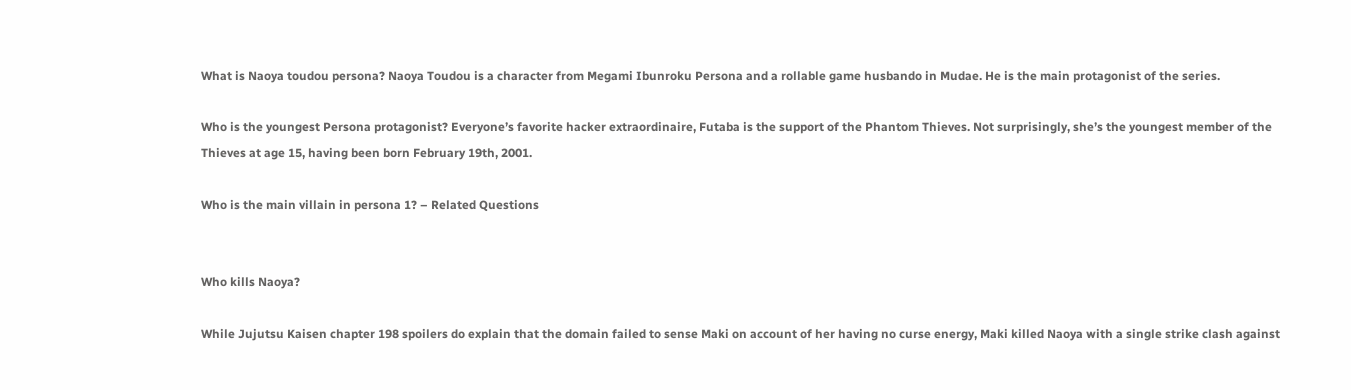What is Naoya toudou persona? Naoya Toudou is a character from Megami Ibunroku Persona and a rollable game husbando in Mudae. He is the main protagonist of the series.

Who is the youngest Persona protagonist? Everyone’s favorite hacker extraordinaire, Futaba is the support of the Phantom Thieves. Not surprisingly, she’s the youngest member of the Thieves at age 15, having been born February 19th, 2001.

Who is the main villain in persona 1? – Related Questions


Who kills Naoya?

While Jujutsu Kaisen chapter 198 spoilers do explain that the domain failed to sense Maki on account of her having no curse energy, Maki killed Naoya with a single strike clash against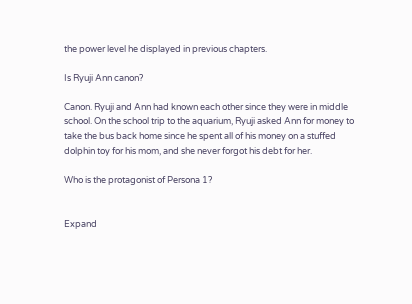the power level he displayed in previous chapters.

Is Ryuji Ann canon?

Canon. Ryuji and Ann had known each other since they were in middle school. On the school trip to the aquarium, Ryuji asked Ann for money to take the bus back home since he spent all of his money on a stuffed dolphin toy for his mom, and she never forgot his debt for her.

Who is the protagonist of Persona 1?


Expand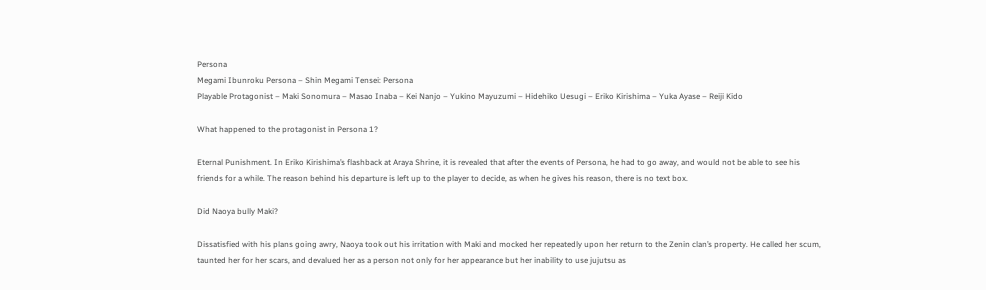Persona
Megami Ibunroku Persona – Shin Megami Tensei: Persona
Playable Protagonist – Maki Sonomura – Masao Inaba – Kei Nanjo – Yukino Mayuzumi – Hidehiko Uesugi – Eriko Kirishima – Yuka Ayase – Reiji Kido

What happened to the protagonist in Persona 1?

Eternal Punishment. In Eriko Kirishima’s flashback at Araya Shrine, it is revealed that after the events of Persona, he had to go away, and would not be able to see his friends for a while. The reason behind his departure is left up to the player to decide, as when he gives his reason, there is no text box.

Did Naoya bully Maki?

Dissatisfied with his plans going awry, Naoya took out his irritation with Maki and mocked her repeatedly upon her return to the Zenin clan’s property. He called her scum, taunted her for her scars, and devalued her as a person not only for her appearance but her inability to use jujutsu as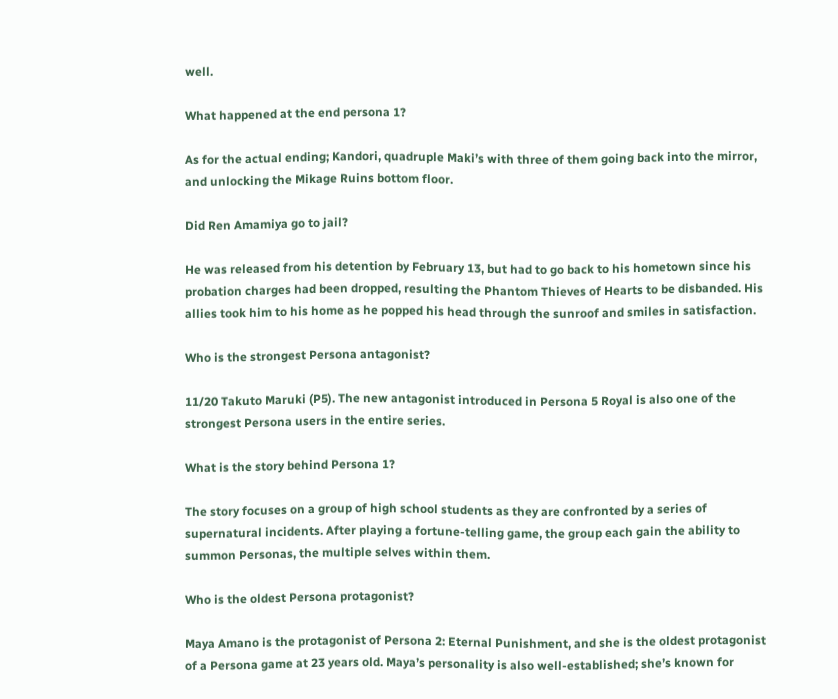well.

What happened at the end persona 1?

As for the actual ending; Kandori, quadruple Maki’s with three of them going back into the mirror, and unlocking the Mikage Ruins bottom floor.

Did Ren Amamiya go to jail?

He was released from his detention by February 13, but had to go back to his hometown since his probation charges had been dropped, resulting the Phantom Thieves of Hearts to be disbanded. His allies took him to his home as he popped his head through the sunroof and smiles in satisfaction.

Who is the strongest Persona antagonist?

11/20 Takuto Maruki (P5). The new antagonist introduced in Persona 5 Royal is also one of the strongest Persona users in the entire series.

What is the story behind Persona 1?

The story focuses on a group of high school students as they are confronted by a series of supernatural incidents. After playing a fortune-telling game, the group each gain the ability to summon Personas, the multiple selves within them.

Who is the oldest Persona protagonist?

Maya Amano is the protagonist of Persona 2: Eternal Punishment, and she is the oldest protagonist of a Persona game at 23 years old. Maya’s personality is also well-established; she’s known for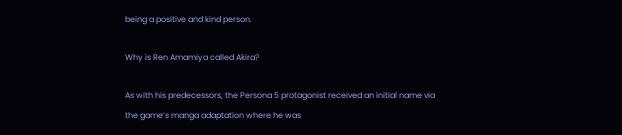being a positive and kind person.

Why is Ren Amamiya called Akira?

As with his predecessors, the Persona 5 protagonist received an initial name via the game’s manga adaptation where he was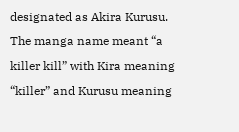designated as Akira Kurusu. The manga name meant “a killer kill” with Kira meaning “killer” and Kurusu meaning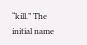“kill.” The initial name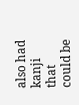also had kanji that could be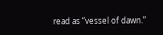read as “vessel of dawn.”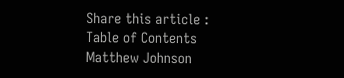Share this article :
Table of Contents
Matthew Johnson